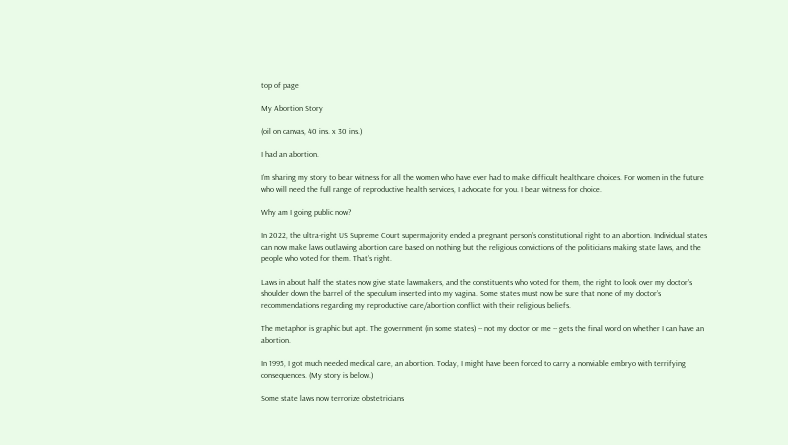top of page

My Abortion Story

(oil on canvas, 40 ins. x 30 ins.)

I had an abortion.

I’m sharing my story to bear witness for all the women who have ever had to make difficult healthcare choices. For women in the future who will need the full range of reproductive health services, I advocate for you. I bear witness for choice.

Why am I going public now?

In 2022, the ultra-right US Supreme Court supermajority ended a pregnant person’s constitutional right to an abortion. Individual states can now make laws outlawing abortion care based on nothing but the religious convictions of the politicians making state laws, and the people who voted for them. That’s right.

Laws in about half the states now give state lawmakers, and the constituents who voted for them, the right to look over my doctor’s shoulder down the barrel of the speculum inserted into my vagina. Some states must now be sure that none of my doctor’s recommendations regarding my reproductive care/abortion conflict with their religious beliefs.

The metaphor is graphic but apt. The government (in some states) -- not my doctor or me -- gets the final word on whether I can have an abortion.

In 1995, I got much needed medical care, an abortion. Today, I might have been forced to carry a nonviable embryo with terrifying consequences. (My story is below.)

Some state laws now terrorize obstetricians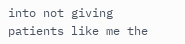into not giving patients like me the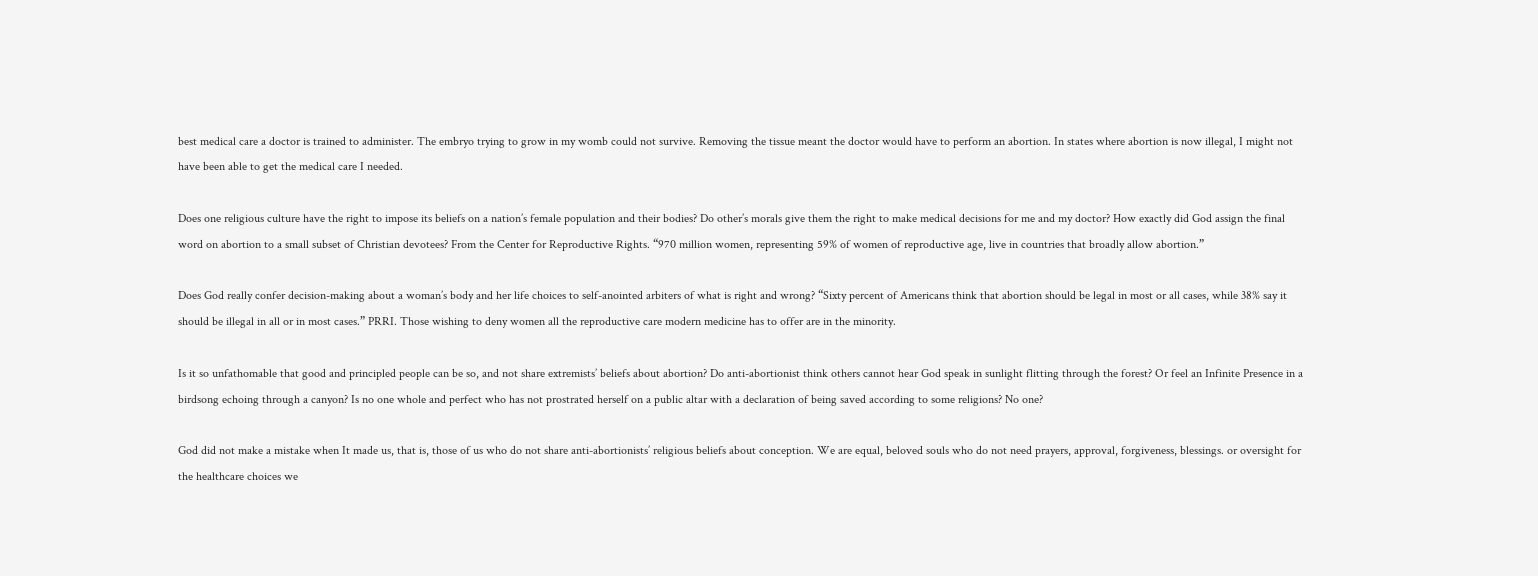best medical care a doctor is trained to administer. The embryo trying to grow in my womb could not survive. Removing the tissue meant the doctor would have to perform an abortion. In states where abortion is now illegal, I might not have been able to get the medical care I needed.

Does one religious culture have the right to impose its beliefs on a nation’s female population and their bodies? Do other’s morals give them the right to make medical decisions for me and my doctor? How exactly did God assign the final word on abortion to a small subset of Christian devotees? From the Center for Reproductive Rights. “970 million women, representing 59% of women of reproductive age, live in countries that broadly allow abortion.”

Does God really confer decision-making about a woman’s body and her life choices to self-anointed arbiters of what is right and wrong? “Sixty percent of Americans think that abortion should be legal in most or all cases, while 38% say it should be illegal in all or in most cases.” PRRI. Those wishing to deny women all the reproductive care modern medicine has to offer are in the minority.

Is it so unfathomable that good and principled people can be so, and not share extremists’ beliefs about abortion? Do anti-abortionist think others cannot hear God speak in sunlight flitting through the forest? Or feel an Infinite Presence in a birdsong echoing through a canyon? Is no one whole and perfect who has not prostrated herself on a public altar with a declaration of being saved according to some religions? No one?

God did not make a mistake when It made us, that is, those of us who do not share anti-abortionists’ religious beliefs about conception. We are equal, beloved souls who do not need prayers, approval, forgiveness, blessings. or oversight for the healthcare choices we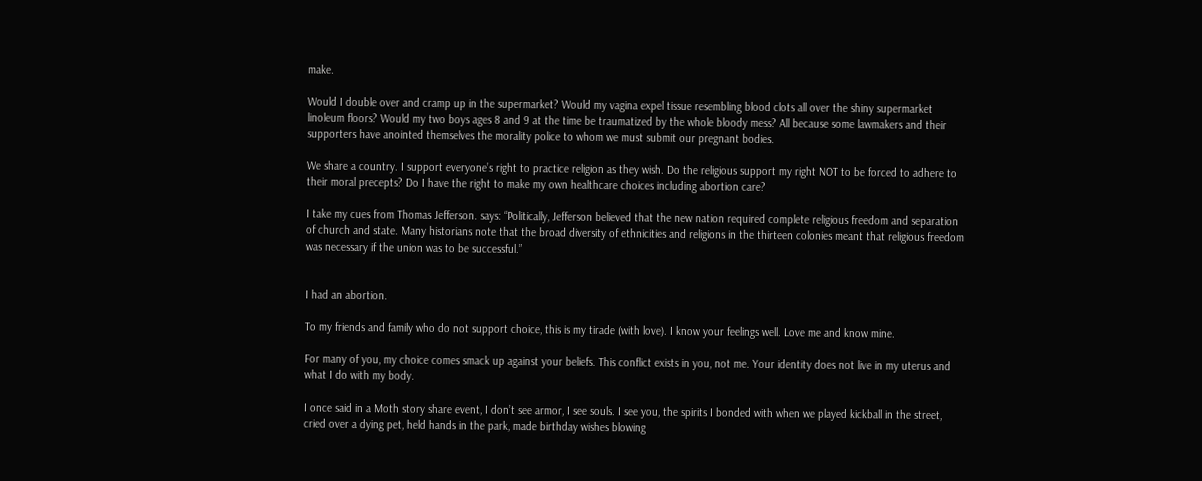make.

Would I double over and cramp up in the supermarket? Would my vagina expel tissue resembling blood clots all over the shiny supermarket linoleum floors? Would my two boys ages 8 and 9 at the time be traumatized by the whole bloody mess? All because some lawmakers and their supporters have anointed themselves the morality police to whom we must submit our pregnant bodies.

We share a country. I support everyone’s right to practice religion as they wish. Do the religious support my right NOT to be forced to adhere to their moral precepts? Do I have the right to make my own healthcare choices including abortion care?

I take my cues from Thomas Jefferson. says: “Politically, Jefferson believed that the new nation required complete religious freedom and separation of church and state. Many historians note that the broad diversity of ethnicities and religions in the thirteen colonies meant that religious freedom was necessary if the union was to be successful.”


I had an abortion.

To my friends and family who do not support choice, this is my tirade (with love). I know your feelings well. Love me and know mine.

For many of you, my choice comes smack up against your beliefs. This conflict exists in you, not me. Your identity does not live in my uterus and what I do with my body.

I once said in a Moth story share event, I don’t see armor, I see souls. I see you, the spirits I bonded with when we played kickball in the street, cried over a dying pet, held hands in the park, made birthday wishes blowing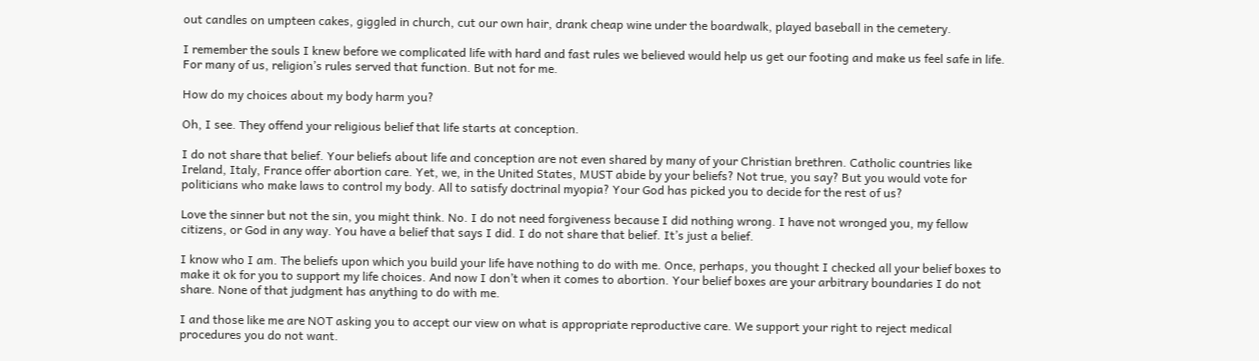out candles on umpteen cakes, giggled in church, cut our own hair, drank cheap wine under the boardwalk, played baseball in the cemetery.

I remember the souls I knew before we complicated life with hard and fast rules we believed would help us get our footing and make us feel safe in life. For many of us, religion’s rules served that function. But not for me.

How do my choices about my body harm you?

Oh, I see. They offend your religious belief that life starts at conception.

I do not share that belief. Your beliefs about life and conception are not even shared by many of your Christian brethren. Catholic countries like Ireland, Italy, France offer abortion care. Yet, we, in the United States, MUST abide by your beliefs? Not true, you say? But you would vote for politicians who make laws to control my body. All to satisfy doctrinal myopia? Your God has picked you to decide for the rest of us?

Love the sinner but not the sin, you might think. No. I do not need forgiveness because I did nothing wrong. I have not wronged you, my fellow citizens, or God in any way. You have a belief that says I did. I do not share that belief. It’s just a belief.

I know who I am. The beliefs upon which you build your life have nothing to do with me. Once, perhaps, you thought I checked all your belief boxes to make it ok for you to support my life choices. And now I don’t when it comes to abortion. Your belief boxes are your arbitrary boundaries I do not share. None of that judgment has anything to do with me.

I and those like me are NOT asking you to accept our view on what is appropriate reproductive care. We support your right to reject medical procedures you do not want.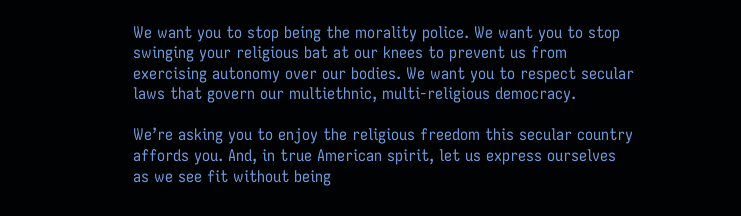We want you to stop being the morality police. We want you to stop swinging your religious bat at our knees to prevent us from exercising autonomy over our bodies. We want you to respect secular laws that govern our multiethnic, multi-religious democracy.

We’re asking you to enjoy the religious freedom this secular country affords you. And, in true American spirit, let us express ourselves as we see fit without being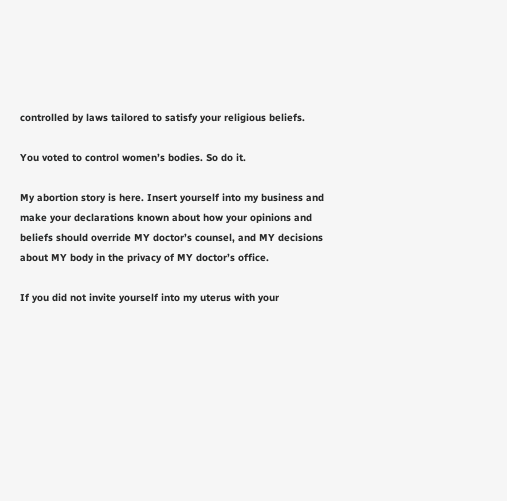controlled by laws tailored to satisfy your religious beliefs.

You voted to control women’s bodies. So do it.

My abortion story is here. Insert yourself into my business and make your declarations known about how your opinions and beliefs should override MY doctor’s counsel, and MY decisions about MY body in the privacy of MY doctor’s office.

If you did not invite yourself into my uterus with your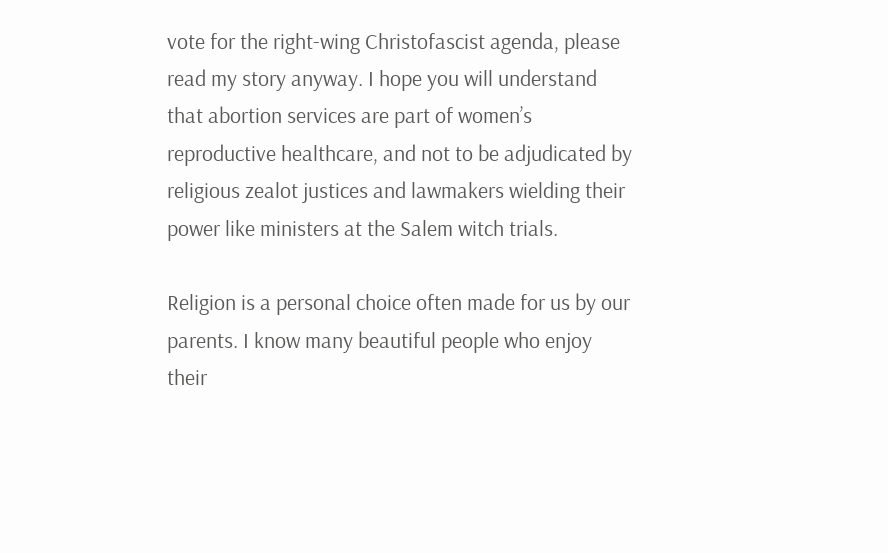vote for the right-wing Christofascist agenda, please read my story anyway. I hope you will understand that abortion services are part of women’s reproductive healthcare, and not to be adjudicated by religious zealot justices and lawmakers wielding their power like ministers at the Salem witch trials.

Religion is a personal choice often made for us by our parents. I know many beautiful people who enjoy their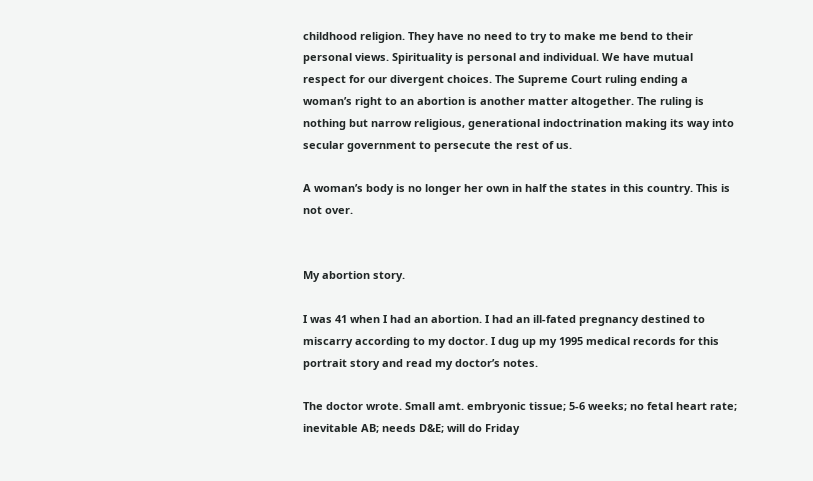childhood religion. They have no need to try to make me bend to their personal views. Spirituality is personal and individual. We have mutual respect for our divergent choices. The Supreme Court ruling ending a woman’s right to an abortion is another matter altogether. The ruling is nothing but narrow religious, generational indoctrination making its way into secular government to persecute the rest of us.

A woman’s body is no longer her own in half the states in this country. This is not over.


My abortion story.

I was 41 when I had an abortion. I had an ill-fated pregnancy destined to miscarry according to my doctor. I dug up my 1995 medical records for this portrait story and read my doctor’s notes.

The doctor wrote. Small amt. embryonic tissue; 5-6 weeks; no fetal heart rate; inevitable AB; needs D&E; will do Friday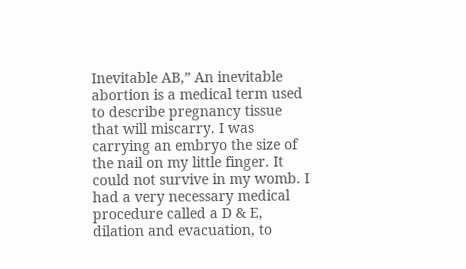Inevitable AB,” An inevitable abortion is a medical term used to describe pregnancy tissue that will miscarry. I was carrying an embryo the size of the nail on my little finger. It could not survive in my womb. I had a very necessary medical procedure called a D & E, dilation and evacuation, to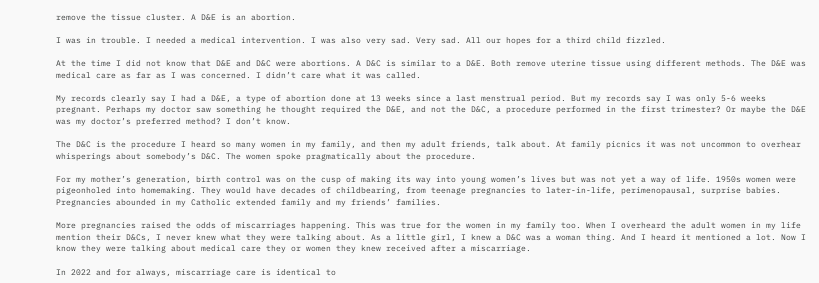remove the tissue cluster. A D&E is an abortion.

I was in trouble. I needed a medical intervention. I was also very sad. Very sad. All our hopes for a third child fizzled.

At the time I did not know that D&E and D&C were abortions. A D&C is similar to a D&E. Both remove uterine tissue using different methods. The D&E was medical care as far as I was concerned. I didn’t care what it was called.

My records clearly say I had a D&E, a type of abortion done at 13 weeks since a last menstrual period. But my records say I was only 5-6 weeks pregnant. Perhaps my doctor saw something he thought required the D&E, and not the D&C, a procedure performed in the first trimester? Or maybe the D&E was my doctor’s preferred method? I don’t know.

The D&C is the procedure I heard so many women in my family, and then my adult friends, talk about. At family picnics it was not uncommon to overhear whisperings about somebody’s D&C. The women spoke pragmatically about the procedure.

For my mother’s generation, birth control was on the cusp of making its way into young women’s lives but was not yet a way of life. 1950s women were pigeonholed into homemaking. They would have decades of childbearing, from teenage pregnancies to later-in-life, perimenopausal, surprise babies. Pregnancies abounded in my Catholic extended family and my friends’ families.

More pregnancies raised the odds of miscarriages happening. This was true for the women in my family too. When I overheard the adult women in my life mention their D&Cs, I never knew what they were talking about. As a little girl, I knew a D&C was a woman thing. And I heard it mentioned a lot. Now I know they were talking about medical care they or women they knew received after a miscarriage.

In 2022 and for always, miscarriage care is identical to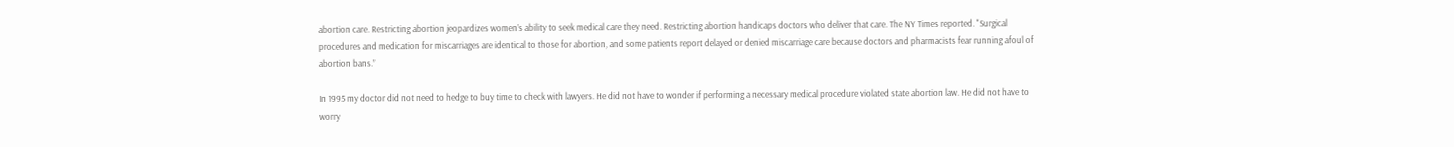abortion care. Restricting abortion jeopardizes women’s ability to seek medical care they need. Restricting abortion handicaps doctors who deliver that care. The NY Times reported. "Surgical procedures and medication for miscarriages are identical to those for abortion, and some patients report delayed or denied miscarriage care because doctors and pharmacists fear running afoul of abortion bans.”

In 1995 my doctor did not need to hedge to buy time to check with lawyers. He did not have to wonder if performing a necessary medical procedure violated state abortion law. He did not have to worry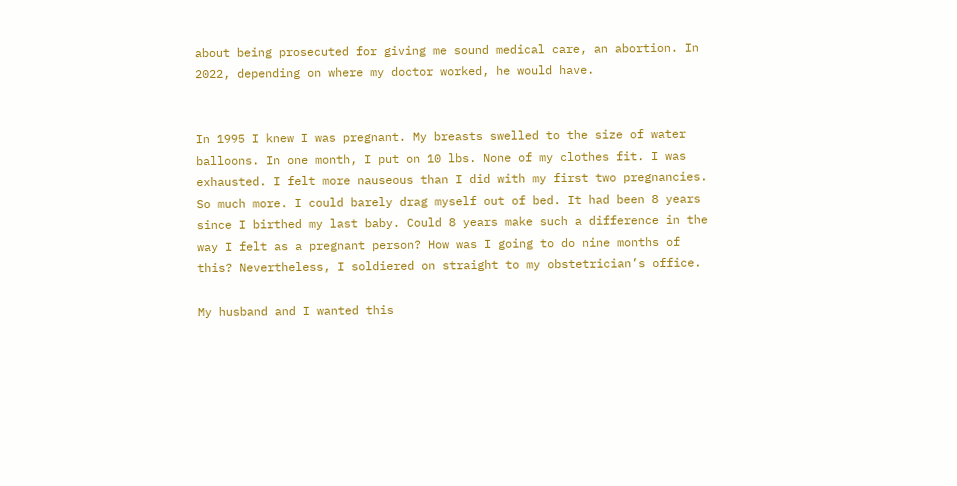about being prosecuted for giving me sound medical care, an abortion. In 2022, depending on where my doctor worked, he would have.


In 1995 I knew I was pregnant. My breasts swelled to the size of water balloons. In one month, I put on 10 lbs. None of my clothes fit. I was exhausted. I felt more nauseous than I did with my first two pregnancies. So much more. I could barely drag myself out of bed. It had been 8 years since I birthed my last baby. Could 8 years make such a difference in the way I felt as a pregnant person? How was I going to do nine months of this? Nevertheless, I soldiered on straight to my obstetrician’s office.

My husband and I wanted this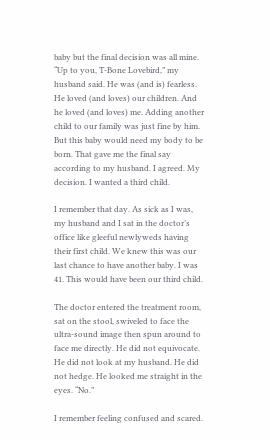baby but the final decision was all mine. “Up to you, T-Bone Lovebird,” my husband said. He was (and is) fearless. He loved (and loves) our children. And he loved (and loves) me. Adding another child to our family was just fine by him. But this baby would need my body to be born. That gave me the final say according to my husband. I agreed. My decision. I wanted a third child.

I remember that day. As sick as I was, my husband and I sat in the doctor’s office like gleeful newlyweds having their first child. We knew this was our last chance to have another baby. I was 41. This would have been our third child.

The doctor entered the treatment room, sat on the stool, swiveled to face the ultra-sound image then spun around to face me directly. He did not equivocate. He did not look at my husband. He did not hedge. He looked me straight in the eyes. “No.”

I remember feeling confused and scared.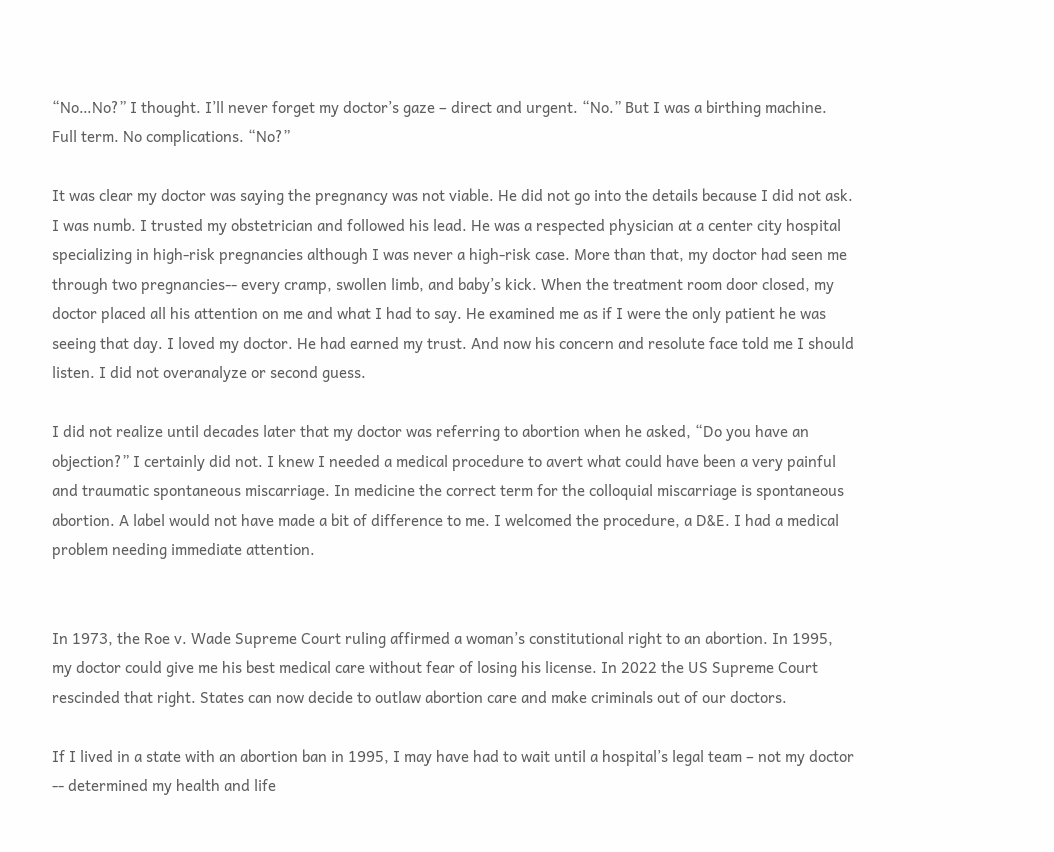“No…No?” I thought. I’ll never forget my doctor’s gaze – direct and urgent. “No.” But I was a birthing machine. Full term. No complications. “No?”

It was clear my doctor was saying the pregnancy was not viable. He did not go into the details because I did not ask. I was numb. I trusted my obstetrician and followed his lead. He was a respected physician at a center city hospital specializing in high-risk pregnancies although I was never a high-risk case. More than that, my doctor had seen me through two pregnancies-- every cramp, swollen limb, and baby’s kick. When the treatment room door closed, my doctor placed all his attention on me and what I had to say. He examined me as if I were the only patient he was seeing that day. I loved my doctor. He had earned my trust. And now his concern and resolute face told me I should listen. I did not overanalyze or second guess.

I did not realize until decades later that my doctor was referring to abortion when he asked, “Do you have an objection?” I certainly did not. I knew I needed a medical procedure to avert what could have been a very painful and traumatic spontaneous miscarriage. In medicine the correct term for the colloquial miscarriage is spontaneous abortion. A label would not have made a bit of difference to me. I welcomed the procedure, a D&E. I had a medical problem needing immediate attention.


In 1973, the Roe v. Wade Supreme Court ruling affirmed a woman’s constitutional right to an abortion. In 1995, my doctor could give me his best medical care without fear of losing his license. In 2022 the US Supreme Court rescinded that right. States can now decide to outlaw abortion care and make criminals out of our doctors.

If I lived in a state with an abortion ban in 1995, I may have had to wait until a hospital’s legal team – not my doctor -- determined my health and life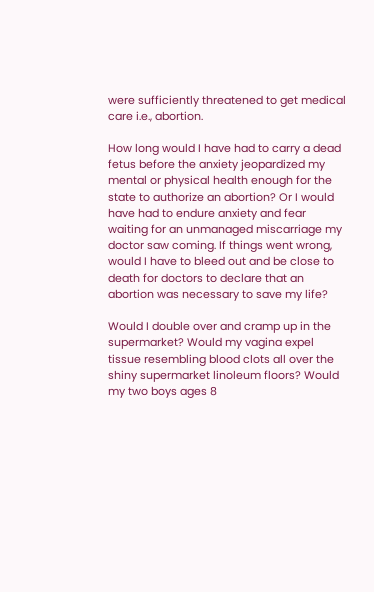were sufficiently threatened to get medical care i.e., abortion.

How long would I have had to carry a dead fetus before the anxiety jeopardized my mental or physical health enough for the state to authorize an abortion? Or I would have had to endure anxiety and fear waiting for an unmanaged miscarriage my doctor saw coming. If things went wrong, would I have to bleed out and be close to death for doctors to declare that an abortion was necessary to save my life?

Would I double over and cramp up in the supermarket? Would my vagina expel tissue resembling blood clots all over the shiny supermarket linoleum floors? Would my two boys ages 8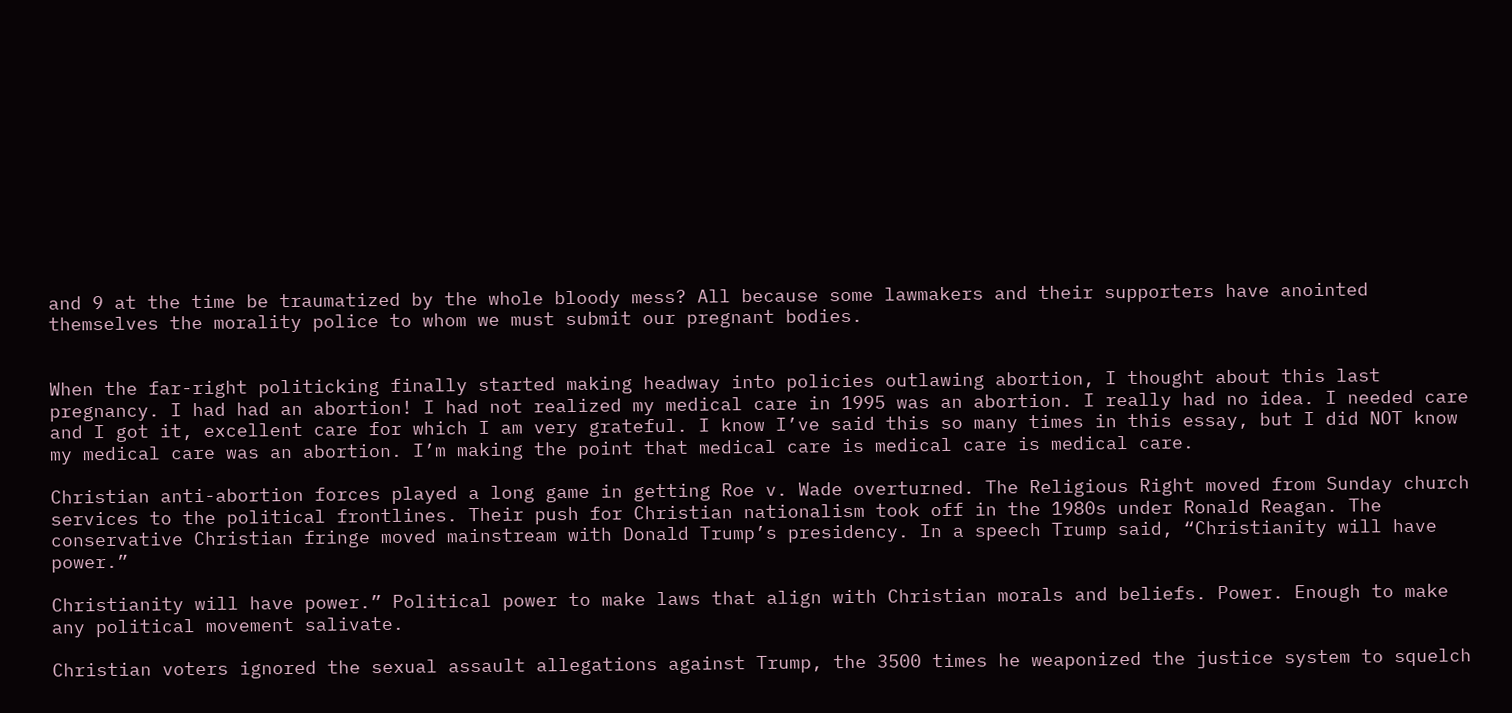and 9 at the time be traumatized by the whole bloody mess? All because some lawmakers and their supporters have anointed themselves the morality police to whom we must submit our pregnant bodies.


When the far-right politicking finally started making headway into policies outlawing abortion, I thought about this last pregnancy. I had had an abortion! I had not realized my medical care in 1995 was an abortion. I really had no idea. I needed care and I got it, excellent care for which I am very grateful. I know I’ve said this so many times in this essay, but I did NOT know my medical care was an abortion. I’m making the point that medical care is medical care is medical care.

Christian anti-abortion forces played a long game in getting Roe v. Wade overturned. The Religious Right moved from Sunday church services to the political frontlines. Their push for Christian nationalism took off in the 1980s under Ronald Reagan. The conservative Christian fringe moved mainstream with Donald Trump’s presidency. In a speech Trump said, “Christianity will have power.”

Christianity will have power.” Political power to make laws that align with Christian morals and beliefs. Power. Enough to make any political movement salivate.

Christian voters ignored the sexual assault allegations against Trump, the 3500 times he weaponized the justice system to squelch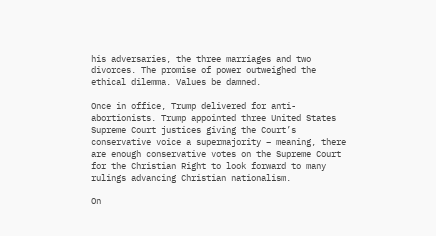his adversaries, the three marriages and two divorces. The promise of power outweighed the ethical dilemma. Values be damned.

Once in office, Trump delivered for anti-abortionists. Trump appointed three United States Supreme Court justices giving the Court’s conservative voice a supermajority – meaning, there are enough conservative votes on the Supreme Court for the Christian Right to look forward to many rulings advancing Christian nationalism.

On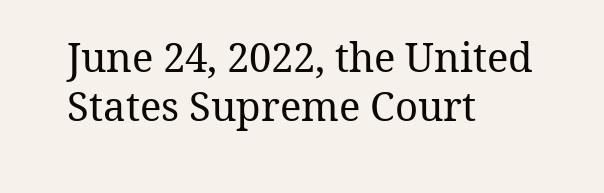June 24, 2022, the United States Supreme Court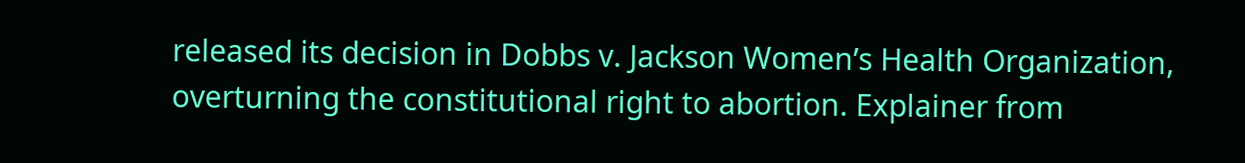released its decision in Dobbs v. Jackson Women’s Health Organization, overturning the constitutional right to abortion. Explainer from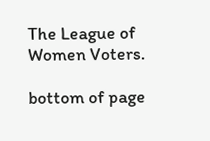The League of Women Voters.

bottom of page